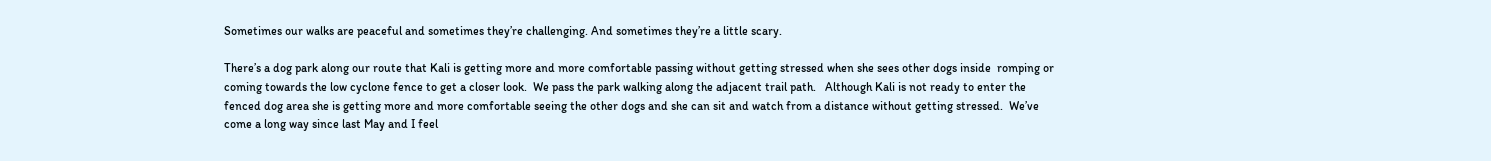Sometimes our walks are peaceful and sometimes they’re challenging. And sometimes they’re a little scary.

There’s a dog park along our route that Kali is getting more and more comfortable passing without getting stressed when she sees other dogs inside  romping or coming towards the low cyclone fence to get a closer look.  We pass the park walking along the adjacent trail path.   Although Kali is not ready to enter the fenced dog area she is getting more and more comfortable seeing the other dogs and she can sit and watch from a distance without getting stressed.  We’ve come a long way since last May and I feel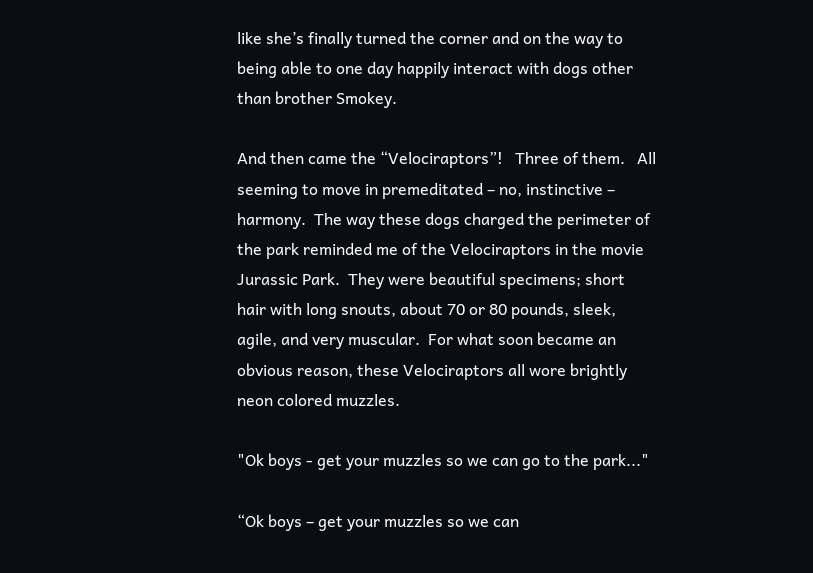like she’s finally turned the corner and on the way to being able to one day happily interact with dogs other than brother Smokey.

And then came the “Velociraptors”!   Three of them.   All seeming to move in premeditated – no, instinctive – harmony.  The way these dogs charged the perimeter of the park reminded me of the Velociraptors in the movie Jurassic Park.  They were beautiful specimens; short hair with long snouts, about 70 or 80 pounds, sleek, agile, and very muscular.  For what soon became an obvious reason, these Velociraptors all wore brightly neon colored muzzles.

"Ok boys - get your muzzles so we can go to the park..."

“Ok boys – get your muzzles so we can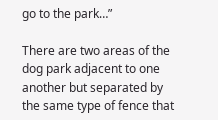go to the park…”

There are two areas of the dog park adjacent to one another but separated by the same type of fence that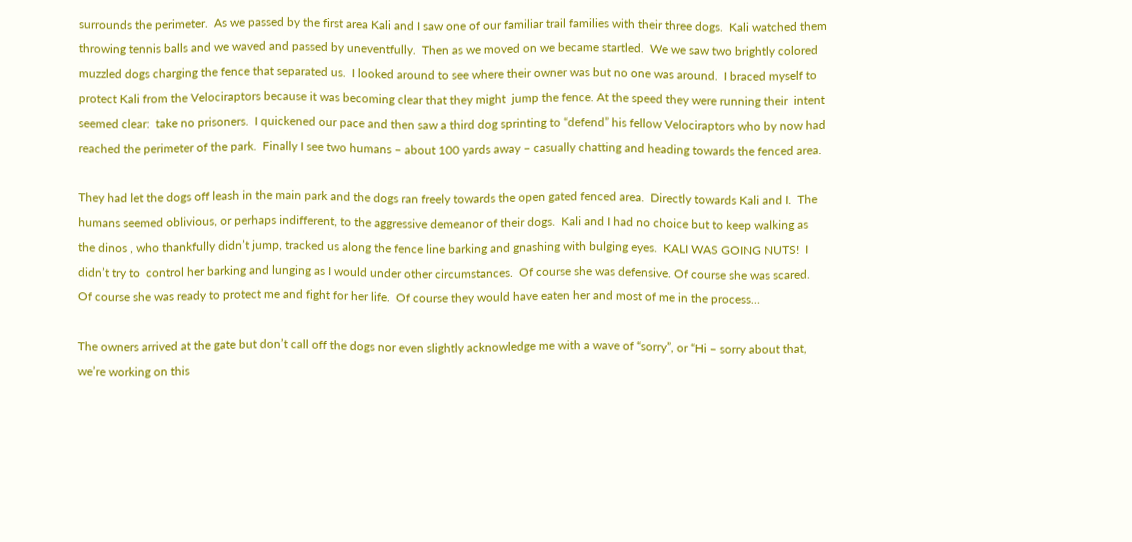surrounds the perimeter.  As we passed by the first area Kali and I saw one of our familiar trail families with their three dogs.  Kali watched them throwing tennis balls and we waved and passed by uneventfully.  Then as we moved on we became startled.  We we saw two brightly colored muzzled dogs charging the fence that separated us.  I looked around to see where their owner was but no one was around.  I braced myself to protect Kali from the Velociraptors because it was becoming clear that they might  jump the fence. At the speed they were running their  intent seemed clear:  take no prisoners.  I quickened our pace and then saw a third dog sprinting to “defend” his fellow Velociraptors who by now had reached the perimeter of the park.  Finally I see two humans – about 100 yards away – casually chatting and heading towards the fenced area.

They had let the dogs off leash in the main park and the dogs ran freely towards the open gated fenced area.  Directly towards Kali and I.  The humans seemed oblivious, or perhaps indifferent, to the aggressive demeanor of their dogs.  Kali and I had no choice but to keep walking as the dinos , who thankfully didn’t jump, tracked us along the fence line barking and gnashing with bulging eyes.  KALI WAS GOING NUTS!  I didn’t try to  control her barking and lunging as I would under other circumstances.  Of course she was defensive. Of course she was scared.  Of course she was ready to protect me and fight for her life.  Of course they would have eaten her and most of me in the process…

The owners arrived at the gate but don’t call off the dogs nor even slightly acknowledge me with a wave of “sorry”, or “Hi – sorry about that, we’re working on this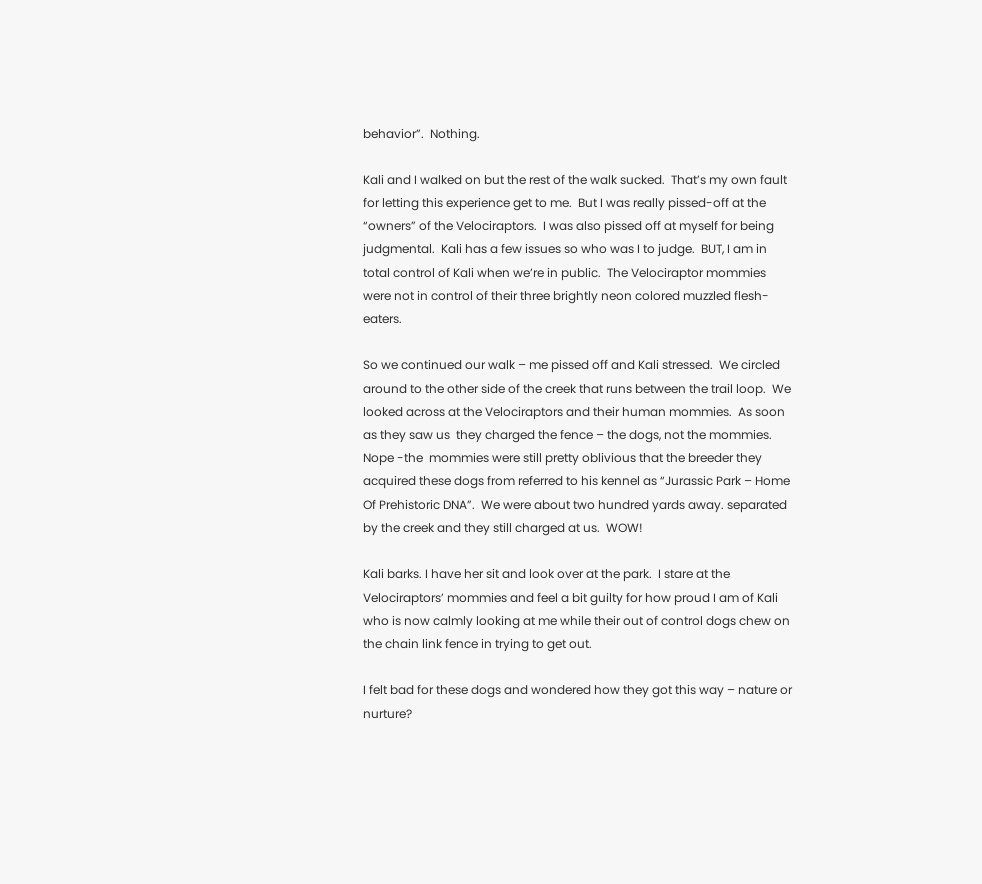behavior”.  Nothing.

Kali and I walked on but the rest of the walk sucked.  That’s my own fault for letting this experience get to me.  But I was really pissed-off at the “owners” of the Velociraptors.  I was also pissed off at myself for being judgmental.  Kali has a few issues so who was I to judge.  BUT, I am in total control of Kali when we’re in public.  The Velociraptor mommies were not in control of their three brightly neon colored muzzled flesh-eaters.

So we continued our walk – me pissed off and Kali stressed.  We circled around to the other side of the creek that runs between the trail loop.  We looked across at the Velociraptors and their human mommies.  As soon as they saw us  they charged the fence – the dogs, not the mommies.  Nope -the  mommies were still pretty oblivious that the breeder they acquired these dogs from referred to his kennel as “Jurassic Park – Home Of Prehistoric DNA”.  We were about two hundred yards away. separated by the creek and they still charged at us.  WOW!

Kali barks. I have her sit and look over at the park.  I stare at the Velociraptors’ mommies and feel a bit guilty for how proud I am of Kali who is now calmly looking at me while their out of control dogs chew on the chain link fence in trying to get out.

I felt bad for these dogs and wondered how they got this way – nature or nurture?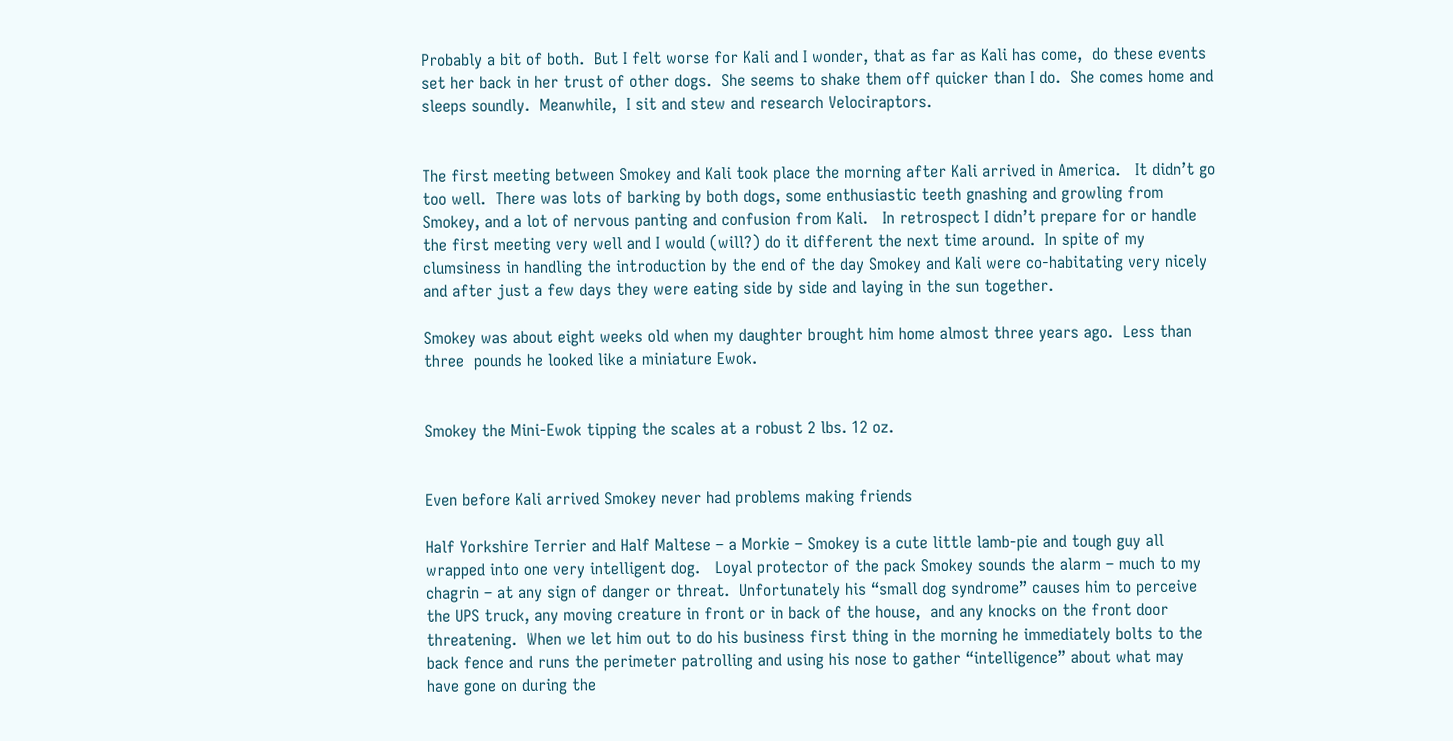Probably a bit of both.  But I felt worse for Kali and I wonder, that as far as Kali has come,  do these events set her back in her trust of other dogs.  She seems to shake them off quicker than I do.  She comes home and sleeps soundly.  Meanwhile,  I sit and stew and research Velociraptors.


The first meeting between Smokey and Kali took place the morning after Kali arrived in America.   It didn’t go too well.  There was lots of barking by both dogs, some enthusiastic teeth gnashing and growling from Smokey, and a lot of nervous panting and confusion from Kali.   In retrospect I didn’t prepare for or handle the first meeting very well and I would (will?) do it different the next time around.  In spite of my clumsiness in handling the introduction by the end of the day Smokey and Kali were co-habitating very nicely and after just a few days they were eating side by side and laying in the sun together.

Smokey was about eight weeks old when my daughter brought him home almost three years ago.  Less than three  pounds he looked like a miniature Ewok.


Smokey the Mini-Ewok tipping the scales at a robust 2 lbs. 12 oz.


Even before Kali arrived Smokey never had problems making friends

Half Yorkshire Terrier and Half Maltese – a Morkie – Smokey is a cute little lamb-pie and tough guy all wrapped into one very intelligent dog.   Loyal protector of the pack Smokey sounds the alarm – much to my chagrin – at any sign of danger or threat.  Unfortunately his “small dog syndrome” causes him to perceive the UPS truck, any moving creature in front or in back of the house,  and any knocks on the front door threatening.  When we let him out to do his business first thing in the morning he immediately bolts to the back fence and runs the perimeter patrolling and using his nose to gather “intelligence” about what may have gone on during the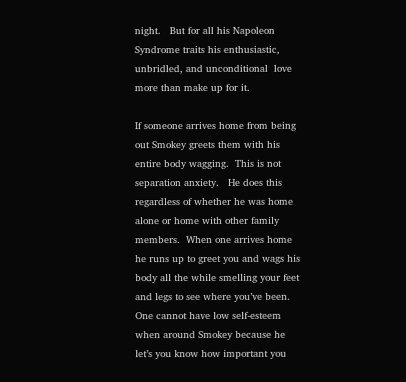night.   But for all his Napoleon Syndrome traits his enthusiastic, unbridled, and unconditional  love more than make up for it.

If someone arrives home from being out Smokey greets them with his entire body wagging.  This is not separation anxiety.   He does this regardless of whether he was home alone or home with other family members.  When one arrives home he runs up to greet you and wags his body all the while smelling your feet and legs to see where you’ve been.   One cannot have low self-esteem when around Smokey because he let’s you know how important you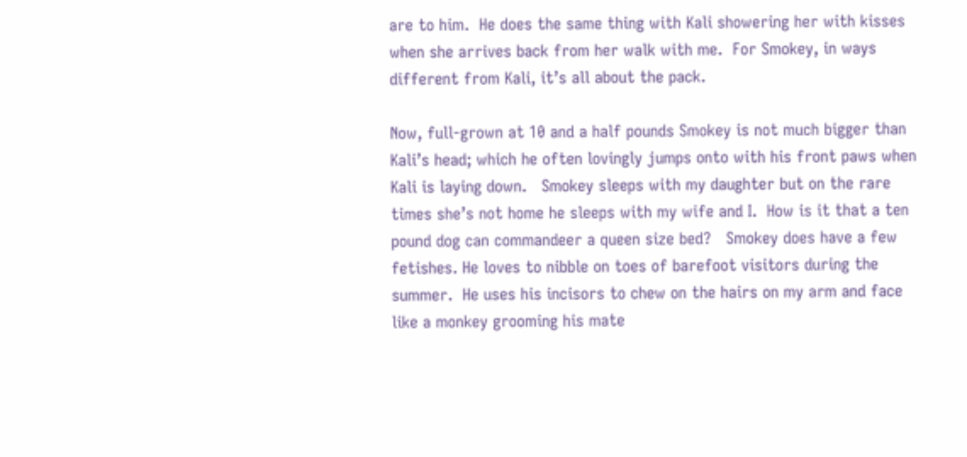are to him.  He does the same thing with Kali showering her with kisses when she arrives back from her walk with me.  For Smokey, in ways different from Kali, it’s all about the pack.

Now, full-grown at 10 and a half pounds Smokey is not much bigger than Kali’s head; which he often lovingly jumps onto with his front paws when Kali is laying down.   Smokey sleeps with my daughter but on the rare times she’s not home he sleeps with my wife and I.  How is it that a ten pound dog can commandeer a queen size bed?   Smokey does have a few fetishes. He loves to nibble on toes of barefoot visitors during the summer.  He uses his incisors to chew on the hairs on my arm and face like a monkey grooming his mate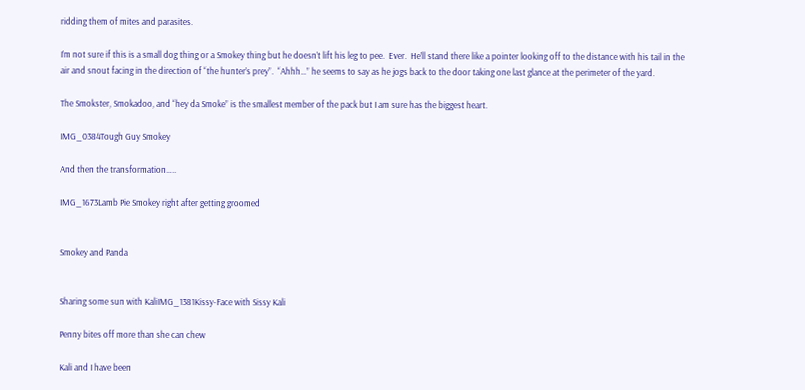ridding them of mites and parasites.

I’m not sure if this is a small dog thing or a Smokey thing but he doesn’t lift his leg to pee.  Ever.  He’ll stand there like a pointer looking off to the distance with his tail in the air and snout facing in the direction of “the hunter’s prey”.  “Ahhh…” he seems to say as he jogs back to the door taking one last glance at the perimeter of the yard.

The Smokster, Smokadoo, and “hey da Smoke” is the smallest member of the pack but I am sure has the biggest heart.

IMG_0384Tough Guy Smokey

And then the transformation…..

IMG_1673Lamb Pie Smokey right after getting groomed


Smokey and Panda


Sharing some sun with KaliIMG_1381Kissy-Face with Sissy Kali

Penny bites off more than she can chew

Kali and I have been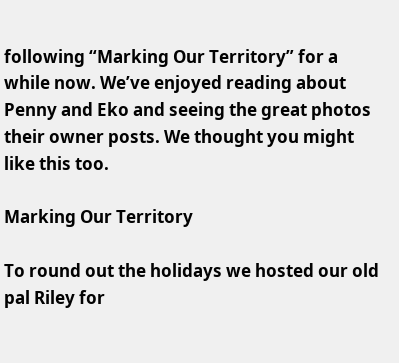following “Marking Our Territory” for a while now. We’ve enjoyed reading about Penny and Eko and seeing the great photos their owner posts. We thought you might like this too.

Marking Our Territory

To round out the holidays we hosted our old pal Riley for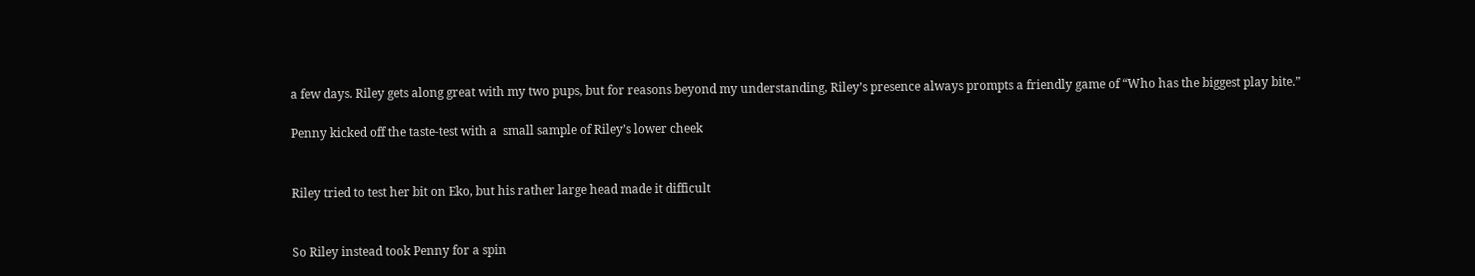a few days. Riley gets along great with my two pups, but for reasons beyond my understanding, Riley’s presence always prompts a friendly game of “Who has the biggest play bite.”

Penny kicked off the taste-test with a  small sample of Riley’s lower cheek


Riley tried to test her bit on Eko, but his rather large head made it difficult


So Riley instead took Penny for a spin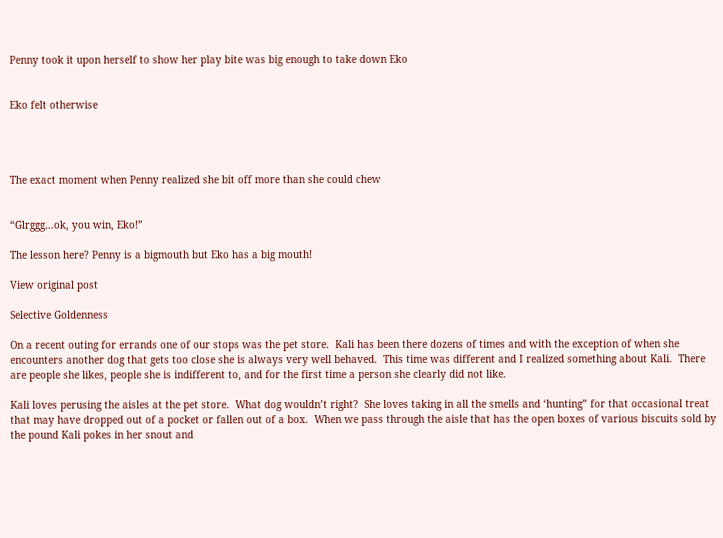Penny took it upon herself to show her play bite was big enough to take down Eko


Eko felt otherwise




The exact moment when Penny realized she bit off more than she could chew


“Glrggg…ok, you win, Eko!”

The lesson here? Penny is a bigmouth but Eko has a big mouth!

View original post

Selective Goldenness

On a recent outing for errands one of our stops was the pet store.  Kali has been there dozens of times and with the exception of when she encounters another dog that gets too close she is always very well behaved.  This time was different and I realized something about Kali.  There are people she likes, people she is indifferent to, and for the first time a person she clearly did not like.

Kali loves perusing the aisles at the pet store.  What dog wouldn’t right?  She loves taking in all the smells and ‘hunting” for that occasional treat that may have dropped out of a pocket or fallen out of a box.  When we pass through the aisle that has the open boxes of various biscuits sold by the pound Kali pokes in her snout and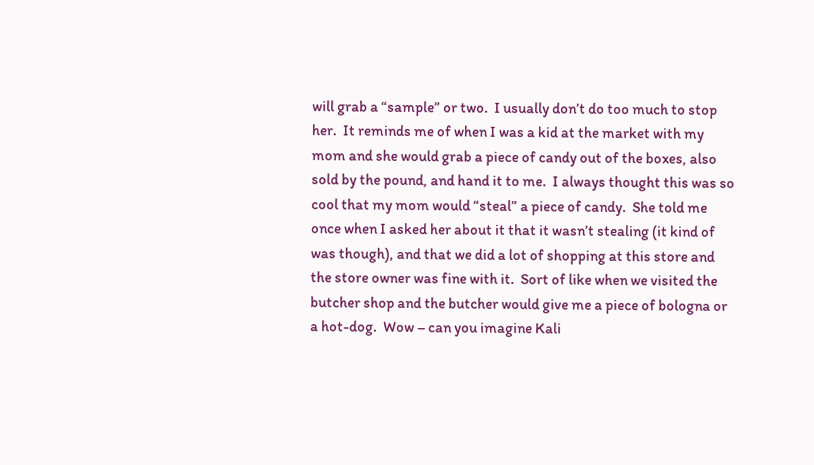will grab a “sample” or two.  I usually don’t do too much to stop her.  It reminds me of when I was a kid at the market with my mom and she would grab a piece of candy out of the boxes, also sold by the pound, and hand it to me.  I always thought this was so cool that my mom would “steal” a piece of candy.  She told me once when I asked her about it that it wasn’t stealing (it kind of was though), and that we did a lot of shopping at this store and the store owner was fine with it.  Sort of like when we visited the butcher shop and the butcher would give me a piece of bologna or a hot-dog.  Wow – can you imagine Kali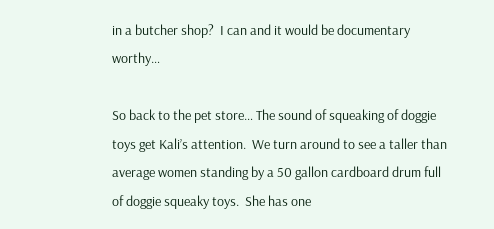in a butcher shop?  I can and it would be documentary worthy…

So back to the pet store… The sound of squeaking of doggie toys get Kali’s attention.  We turn around to see a taller than average women standing by a 50 gallon cardboard drum full of doggie squeaky toys.  She has one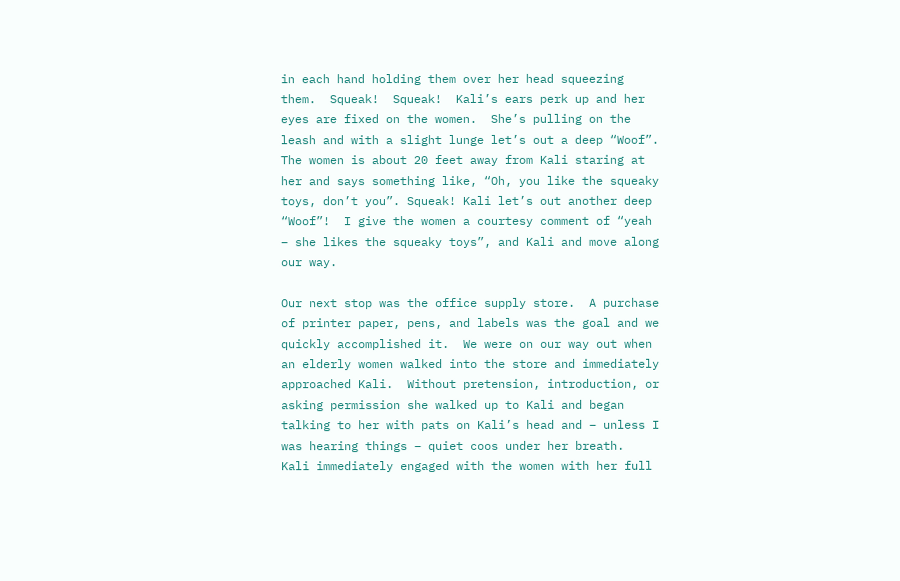in each hand holding them over her head squeezing them.  Squeak!  Squeak!  Kali’s ears perk up and her eyes are fixed on the women.  She’s pulling on the leash and with a slight lunge let’s out a deep “Woof”.  The women is about 20 feet away from Kali staring at her and says something like, “Oh, you like the squeaky toys, don’t you”. Squeak! Kali let’s out another deep “Woof”!  I give the women a courtesy comment of “yeah – she likes the squeaky toys”, and Kali and move along our way.

Our next stop was the office supply store.  A purchase of printer paper, pens, and labels was the goal and we quickly accomplished it.  We were on our way out when an elderly women walked into the store and immediately approached Kali.  Without pretension, introduction, or asking permission she walked up to Kali and began talking to her with pats on Kali’s head and – unless I was hearing things – quiet coos under her breath.  Kali immediately engaged with the women with her full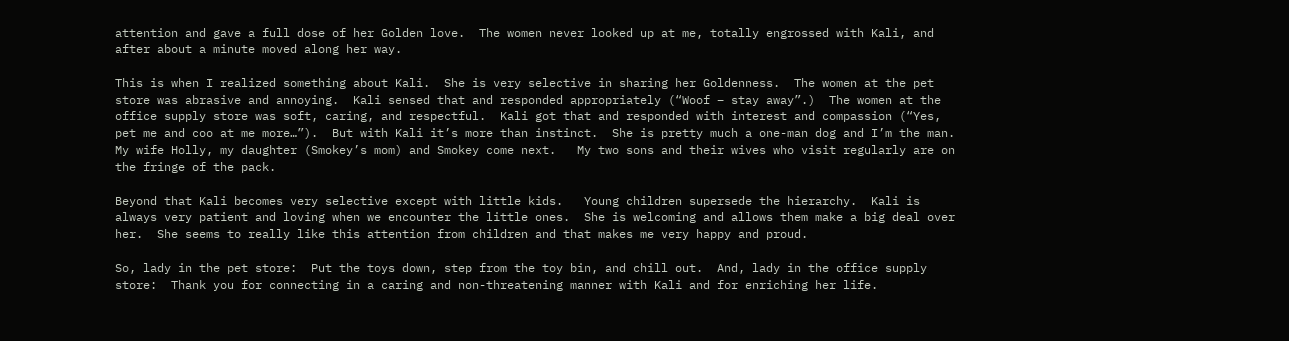attention and gave a full dose of her Golden love.  The women never looked up at me, totally engrossed with Kali, and after about a minute moved along her way.

This is when I realized something about Kali.  She is very selective in sharing her Goldenness.  The women at the pet store was abrasive and annoying.  Kali sensed that and responded appropriately (“Woof – stay away”.)  The women at the office supply store was soft, caring, and respectful.  Kali got that and responded with interest and compassion (“Yes, pet me and coo at me more…”).  But with Kali it’s more than instinct.  She is pretty much a one-man dog and I’m the man.  My wife Holly, my daughter (Smokey’s mom) and Smokey come next.   My two sons and their wives who visit regularly are on the fringe of the pack.

Beyond that Kali becomes very selective except with little kids.   Young children supersede the hierarchy.  Kali is always very patient and loving when we encounter the little ones.  She is welcoming and allows them make a big deal over her.  She seems to really like this attention from children and that makes me very happy and proud.

So, lady in the pet store:  Put the toys down, step from the toy bin, and chill out.  And, lady in the office supply store:  Thank you for connecting in a caring and non-threatening manner with Kali and for enriching her life.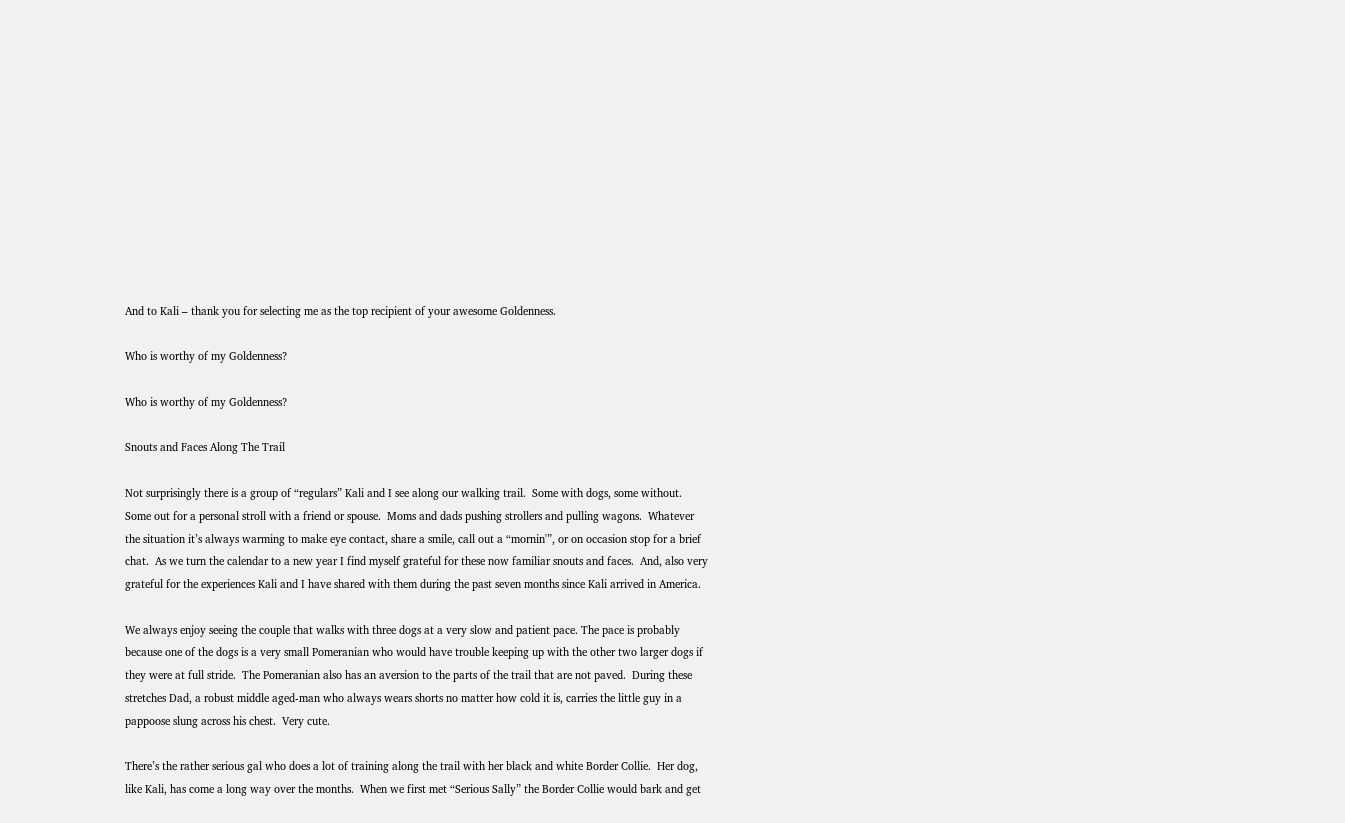And to Kali – thank you for selecting me as the top recipient of your awesome Goldenness.

Who is worthy of my Goldenness?

Who is worthy of my Goldenness?

Snouts and Faces Along The Trail

Not surprisingly there is a group of “regulars” Kali and I see along our walking trail.  Some with dogs, some without.  Some out for a personal stroll with a friend or spouse.  Moms and dads pushing strollers and pulling wagons.  Whatever the situation it’s always warming to make eye contact, share a smile, call out a “mornin'”, or on occasion stop for a brief chat.  As we turn the calendar to a new year I find myself grateful for these now familiar snouts and faces.  And, also very grateful for the experiences Kali and I have shared with them during the past seven months since Kali arrived in America.

We always enjoy seeing the couple that walks with three dogs at a very slow and patient pace. The pace is probably because one of the dogs is a very small Pomeranian who would have trouble keeping up with the other two larger dogs if they were at full stride.  The Pomeranian also has an aversion to the parts of the trail that are not paved.  During these stretches Dad, a robust middle aged-man who always wears shorts no matter how cold it is, carries the little guy in a pappoose slung across his chest.  Very cute.

There’s the rather serious gal who does a lot of training along the trail with her black and white Border Collie.  Her dog, like Kali, has come a long way over the months.  When we first met “Serious Sally” the Border Collie would bark and get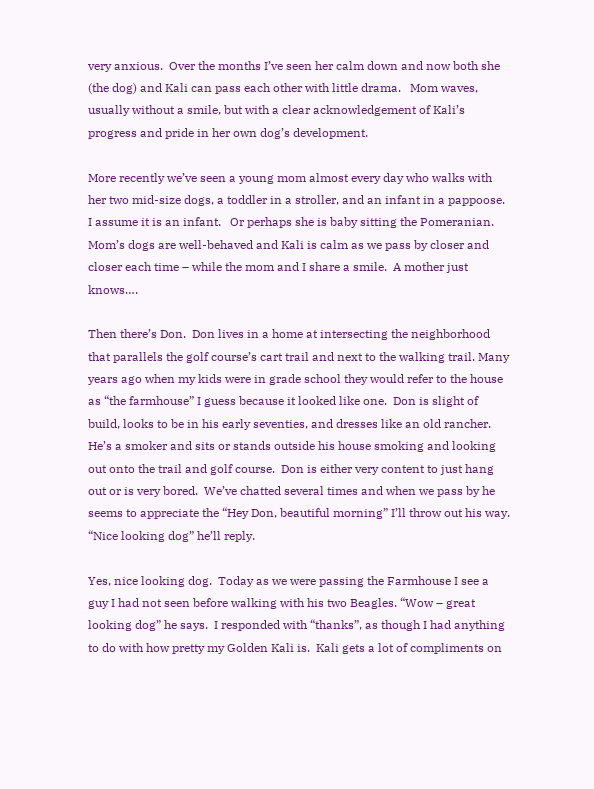very anxious.  Over the months I’ve seen her calm down and now both she (the dog) and Kali can pass each other with little drama.   Mom waves, usually without a smile, but with a clear acknowledgement of Kali’s progress and pride in her own dog’s development.

More recently we’ve seen a young mom almost every day who walks with her two mid-size dogs, a toddler in a stroller, and an infant in a pappoose. I assume it is an infant.   Or perhaps she is baby sitting the Pomeranian.  Mom’s dogs are well-behaved and Kali is calm as we pass by closer and closer each time – while the mom and I share a smile.  A mother just knows….

Then there’s Don.  Don lives in a home at intersecting the neighborhood that parallels the golf course’s cart trail and next to the walking trail. Many years ago when my kids were in grade school they would refer to the house as “the farmhouse” I guess because it looked like one.  Don is slight of build, looks to be in his early seventies, and dresses like an old rancher.  He’s a smoker and sits or stands outside his house smoking and looking out onto the trail and golf course.  Don is either very content to just hang out or is very bored.  We’ve chatted several times and when we pass by he seems to appreciate the “Hey Don, beautiful morning” I’ll throw out his way.  “Nice looking dog” he’ll reply.

Yes, nice looking dog.  Today as we were passing the Farmhouse I see a guy I had not seen before walking with his two Beagles. “Wow – great looking dog” he says.  I responded with “thanks”, as though I had anything to do with how pretty my Golden Kali is.  Kali gets a lot of compliments on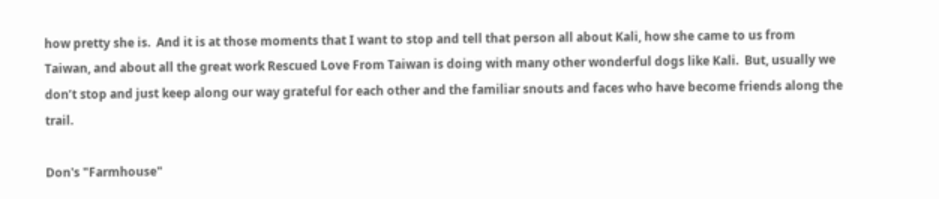how pretty she is.  And it is at those moments that I want to stop and tell that person all about Kali, how she came to us from Taiwan, and about all the great work Rescued Love From Taiwan is doing with many other wonderful dogs like Kali.  But, usually we don’t stop and just keep along our way grateful for each other and the familiar snouts and faces who have become friends along the trail.

Don's "Farmhouse"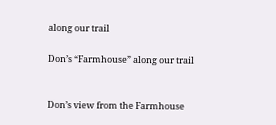along our trail

Don’s “Farmhouse” along our trail


Don’s view from the Farmhouse